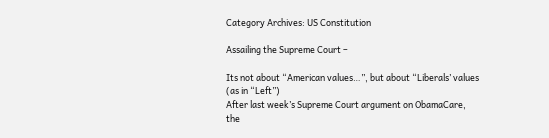Category Archives: US Constitution

Assailing the Supreme Court –

Its not about “American values…”, but about “Liberals’ values (as in “Left”)
After last week’s Supreme Court argument on ObamaCare, the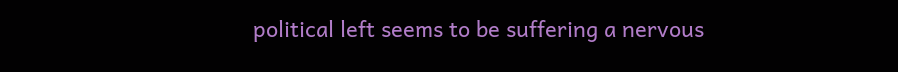political left seems to be suffering a nervous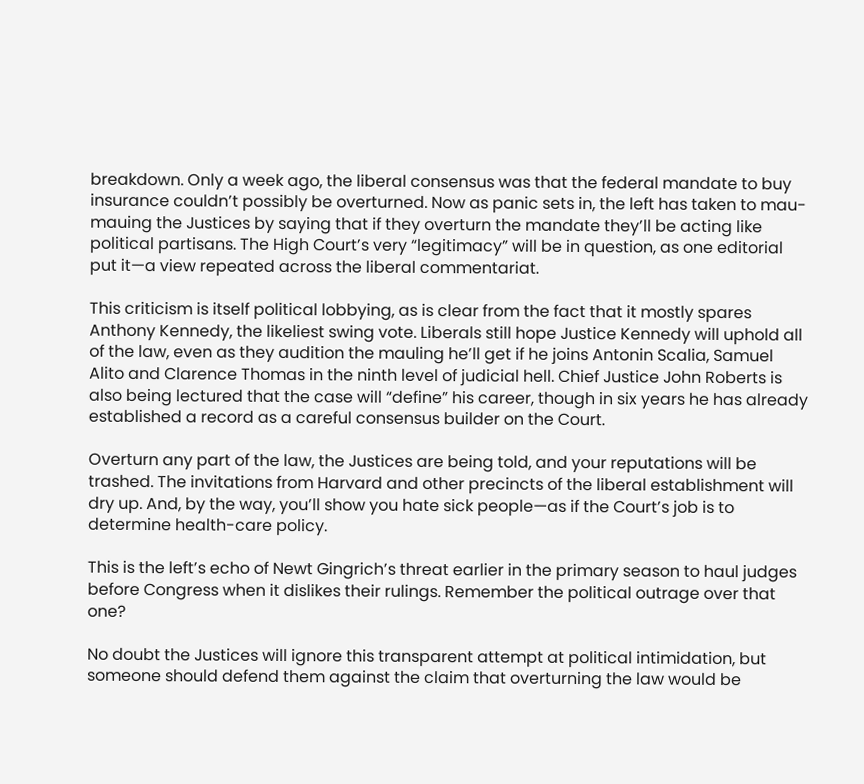breakdown. Only a week ago, the liberal consensus was that the federal mandate to buy insurance couldn’t possibly be overturned. Now as panic sets in, the left has taken to mau-mauing the Justices by saying that if they overturn the mandate they’ll be acting like political partisans. The High Court’s very “legitimacy” will be in question, as one editorial put it—a view repeated across the liberal commentariat.

This criticism is itself political lobbying, as is clear from the fact that it mostly spares Anthony Kennedy, the likeliest swing vote. Liberals still hope Justice Kennedy will uphold all of the law, even as they audition the mauling he’ll get if he joins Antonin Scalia, Samuel Alito and Clarence Thomas in the ninth level of judicial hell. Chief Justice John Roberts is also being lectured that the case will “define” his career, though in six years he has already established a record as a careful consensus builder on the Court.

Overturn any part of the law, the Justices are being told, and your reputations will be trashed. The invitations from Harvard and other precincts of the liberal establishment will dry up. And, by the way, you’ll show you hate sick people—as if the Court’s job is to determine health-care policy.

This is the left’s echo of Newt Gingrich’s threat earlier in the primary season to haul judges before Congress when it dislikes their rulings. Remember the political outrage over that one?

No doubt the Justices will ignore this transparent attempt at political intimidation, but someone should defend them against the claim that overturning the law would be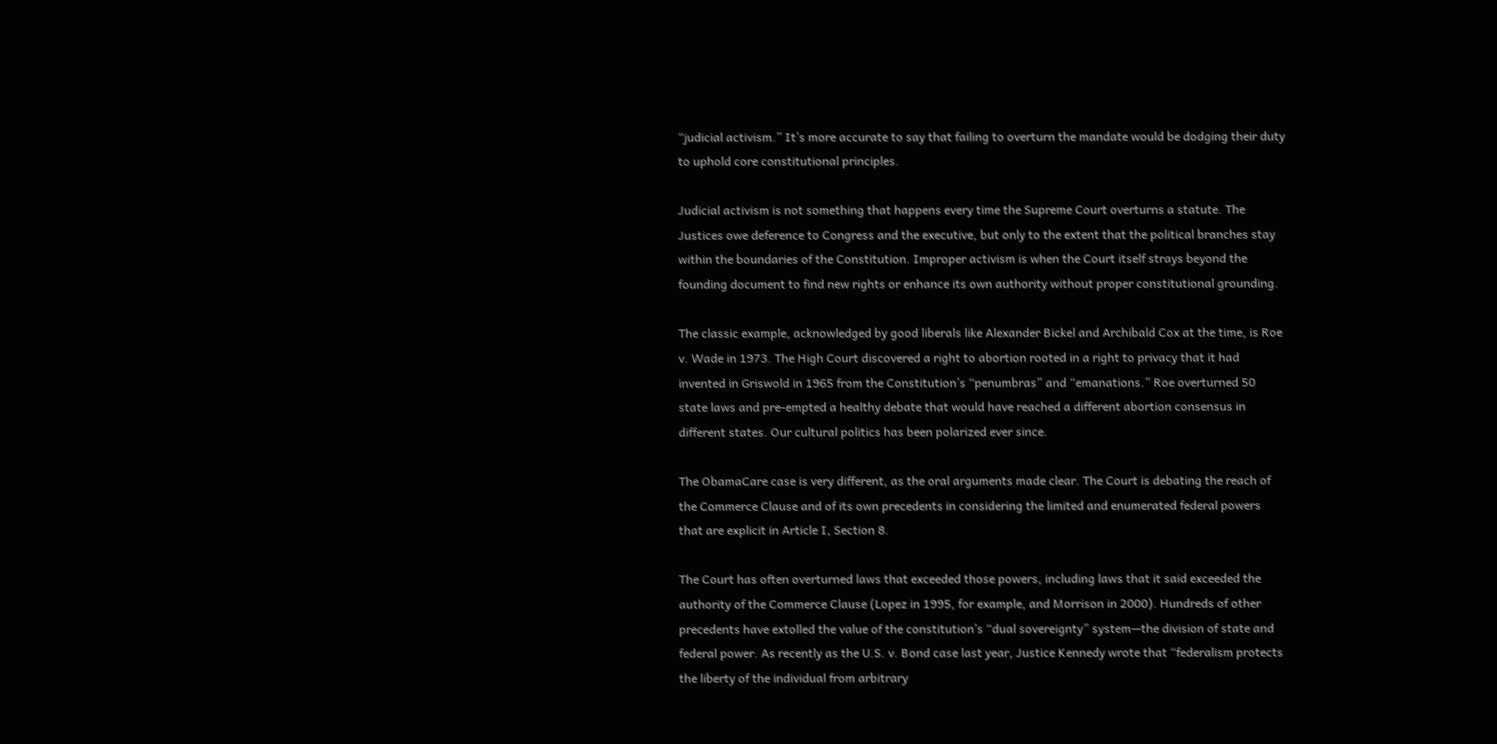“judicial activism.” It’s more accurate to say that failing to overturn the mandate would be dodging their duty to uphold core constitutional principles.

Judicial activism is not something that happens every time the Supreme Court overturns a statute. The Justices owe deference to Congress and the executive, but only to the extent that the political branches stay within the boundaries of the Constitution. Improper activism is when the Court itself strays beyond the founding document to find new rights or enhance its own authority without proper constitutional grounding.

The classic example, acknowledged by good liberals like Alexander Bickel and Archibald Cox at the time, is Roe v. Wade in 1973. The High Court discovered a right to abortion rooted in a right to privacy that it had invented in Griswold in 1965 from the Constitution’s “penumbras” and “emanations.” Roe overturned 50 state laws and pre-empted a healthy debate that would have reached a different abortion consensus in different states. Our cultural politics has been polarized ever since.

The ObamaCare case is very different, as the oral arguments made clear. The Court is debating the reach of the Commerce Clause and of its own precedents in considering the limited and enumerated federal powers that are explicit in Article I, Section 8.

The Court has often overturned laws that exceeded those powers, including laws that it said exceeded the authority of the Commerce Clause (Lopez in 1995, for example, and Morrison in 2000). Hundreds of other precedents have extolled the value of the constitution’s “dual sovereignty” system—the division of state and federal power. As recently as the U.S. v. Bond case last year, Justice Kennedy wrote that “federalism protects the liberty of the individual from arbitrary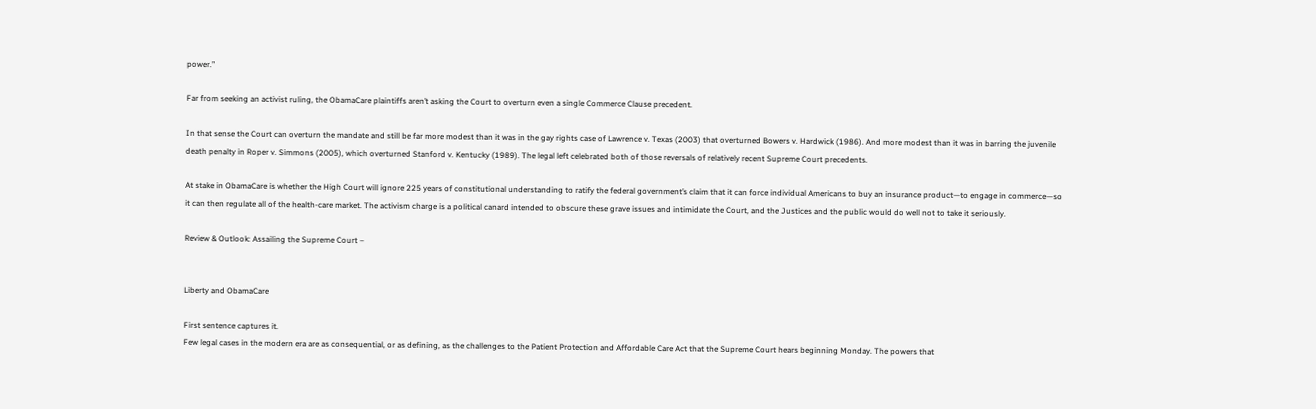power.”

Far from seeking an activist ruling, the ObamaCare plaintiffs aren’t asking the Court to overturn even a single Commerce Clause precedent.

In that sense the Court can overturn the mandate and still be far more modest than it was in the gay rights case of Lawrence v. Texas (2003) that overturned Bowers v. Hardwick (1986). And more modest than it was in barring the juvenile death penalty in Roper v. Simmons (2005), which overturned Stanford v. Kentucky (1989). The legal left celebrated both of those reversals of relatively recent Supreme Court precedents.

At stake in ObamaCare is whether the High Court will ignore 225 years of constitutional understanding to ratify the federal government’s claim that it can force individual Americans to buy an insurance product—to engage in commerce—so it can then regulate all of the health-care market. The activism charge is a political canard intended to obscure these grave issues and intimidate the Court, and the Justices and the public would do well not to take it seriously.

Review & Outlook: Assailing the Supreme Court –


Liberty and ObamaCare

First sentence captures it.
Few legal cases in the modern era are as consequential, or as defining, as the challenges to the Patient Protection and Affordable Care Act that the Supreme Court hears beginning Monday. The powers that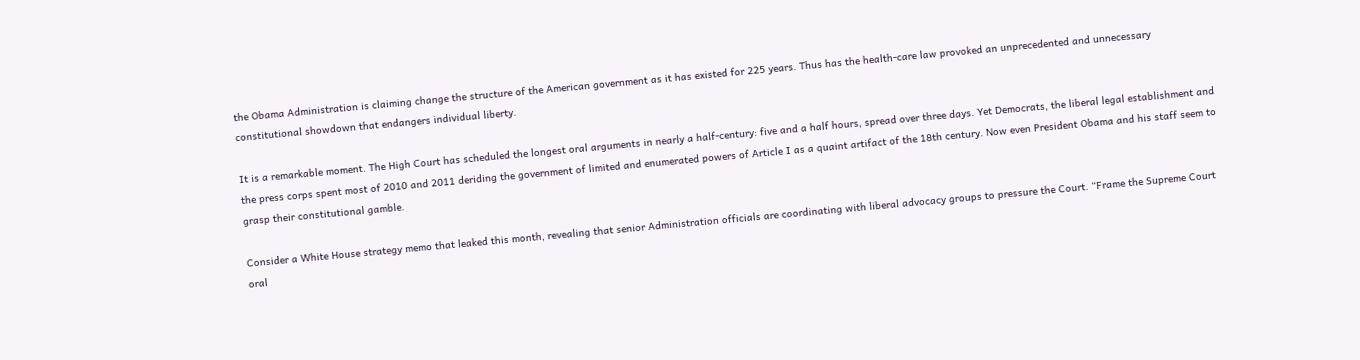the Obama Administration is claiming change the structure of the American government as it has existed for 225 years. Thus has the health-care law provoked an unprecedented and unnecessary constitutional showdown that endangers individual liberty.

It is a remarkable moment. The High Court has scheduled the longest oral arguments in nearly a half-century: five and a half hours, spread over three days. Yet Democrats, the liberal legal establishment and the press corps spent most of 2010 and 2011 deriding the government of limited and enumerated powers of Article I as a quaint artifact of the 18th century. Now even President Obama and his staff seem to grasp their constitutional gamble.

Consider a White House strategy memo that leaked this month, revealing that senior Administration officials are coordinating with liberal advocacy groups to pressure the Court. “Frame the Supreme Court oral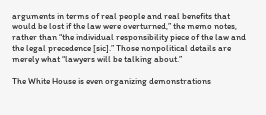arguments in terms of real people and real benefits that would be lost if the law were overturned,” the memo notes, rather than “the individual responsibility piece of the law and the legal precedence [sic].” Those nonpolitical details are merely what “lawyers will be talking about.”

The White House is even organizing demonstrations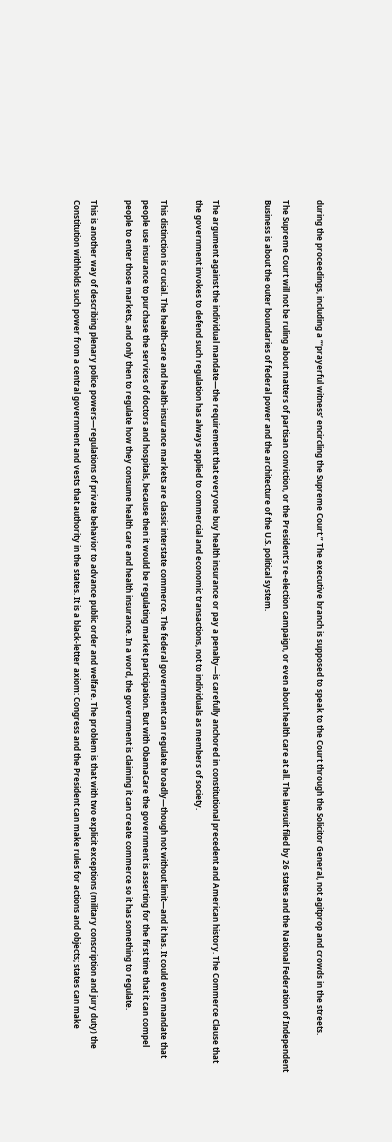during the proceedings, including a “‘prayerful witness’ encircling the Supreme Court.” The executive branch is supposed to speak to the Court through the Solicitor General, not agitprop and crowds in the streets.

The Supreme Court will not be ruling about matters of partisan conviction, or the President’s re-election campaign, or even about health care at all. The lawsuit filed by 26 states and the National Federation of Independent Business is about the outer boundaries of federal power and the architecture of the U.S. political system.


The argument against the individual mandate—the requirement that everyone buy health insurance or pay a penalty—is carefully anchored in constitutional precedent and American history. The Commerce Clause that the government invokes to defend such regulation has always applied to commercial and economic transactions, not to individuals as members of society.

This distinction is crucial. The health-care and health-insurance markets are classic interstate commerce. The federal government can regulate broadly—though not without limit—and it has. It could even mandate that people use insurance to purchase the services of doctors and hospitals, because then it would be regulating market participation. But with ObamaCare the government is asserting for the first time that it can compel people to enter those markets, and only then to regulate how they consume health care and health insurance. In a word, the government is claiming it can create commerce so it has something to regulate.

This is another way of describing plenary police powers—regulations of private behavior to advance public order and welfare. The problem is that with two explicit exceptions (military conscription and jury duty) the Constitution withholds such power from a central government and vests that authority in the states. It is a black-letter axiom: Congress and the President can make rules for actions and objects; states can make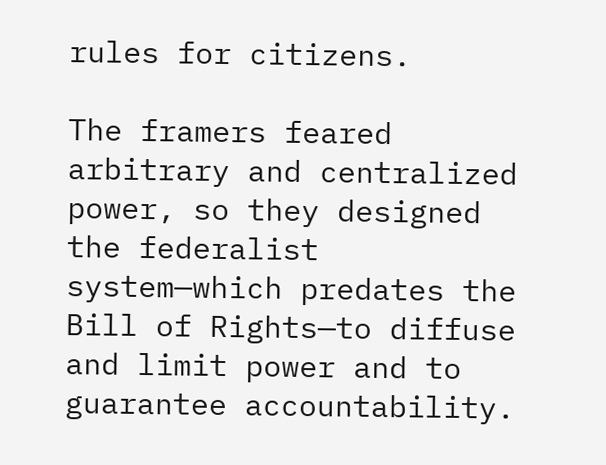rules for citizens.

The framers feared arbitrary and centralized power, so they designed the federalist system—which predates the Bill of Rights—to diffuse and limit power and to guarantee accountability.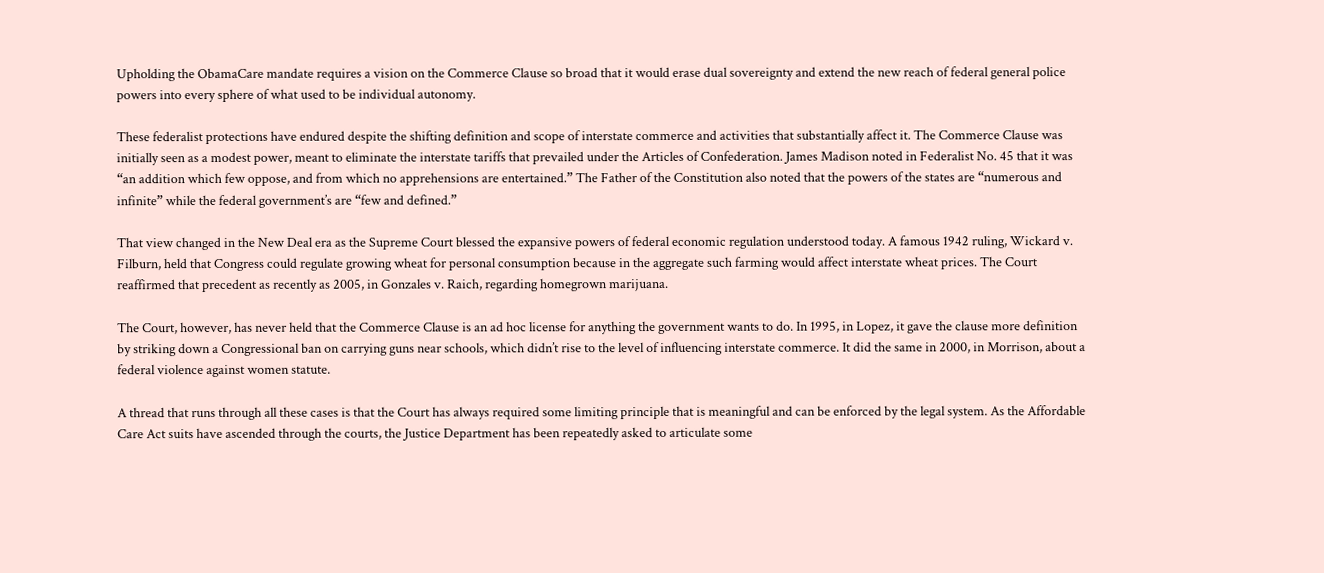Upholding the ObamaCare mandate requires a vision on the Commerce Clause so broad that it would erase dual sovereignty and extend the new reach of federal general police powers into every sphere of what used to be individual autonomy.

These federalist protections have endured despite the shifting definition and scope of interstate commerce and activities that substantially affect it. The Commerce Clause was initially seen as a modest power, meant to eliminate the interstate tariffs that prevailed under the Articles of Confederation. James Madison noted in Federalist No. 45 that it was “an addition which few oppose, and from which no apprehensions are entertained.” The Father of the Constitution also noted that the powers of the states are “numerous and infinite” while the federal government’s are “few and defined.”

That view changed in the New Deal era as the Supreme Court blessed the expansive powers of federal economic regulation understood today. A famous 1942 ruling, Wickard v. Filburn, held that Congress could regulate growing wheat for personal consumption because in the aggregate such farming would affect interstate wheat prices. The Court reaffirmed that precedent as recently as 2005, in Gonzales v. Raich, regarding homegrown marijuana.

The Court, however, has never held that the Commerce Clause is an ad hoc license for anything the government wants to do. In 1995, in Lopez, it gave the clause more definition by striking down a Congressional ban on carrying guns near schools, which didn’t rise to the level of influencing interstate commerce. It did the same in 2000, in Morrison, about a federal violence against women statute.

A thread that runs through all these cases is that the Court has always required some limiting principle that is meaningful and can be enforced by the legal system. As the Affordable Care Act suits have ascended through the courts, the Justice Department has been repeatedly asked to articulate some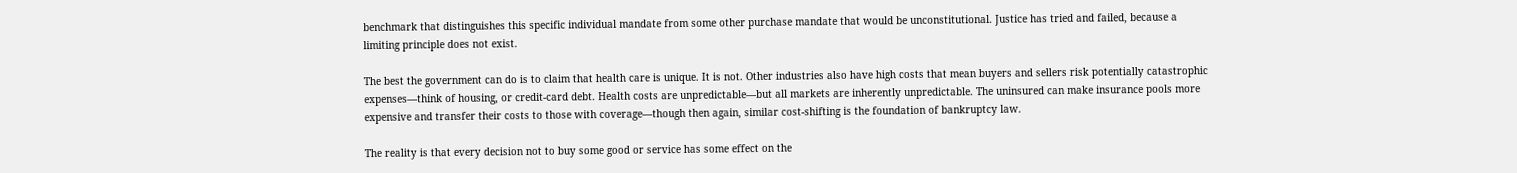benchmark that distinguishes this specific individual mandate from some other purchase mandate that would be unconstitutional. Justice has tried and failed, because a limiting principle does not exist.

The best the government can do is to claim that health care is unique. It is not. Other industries also have high costs that mean buyers and sellers risk potentially catastrophic expenses—think of housing, or credit-card debt. Health costs are unpredictable—but all markets are inherently unpredictable. The uninsured can make insurance pools more expensive and transfer their costs to those with coverage—though then again, similar cost-shifting is the foundation of bankruptcy law.

The reality is that every decision not to buy some good or service has some effect on the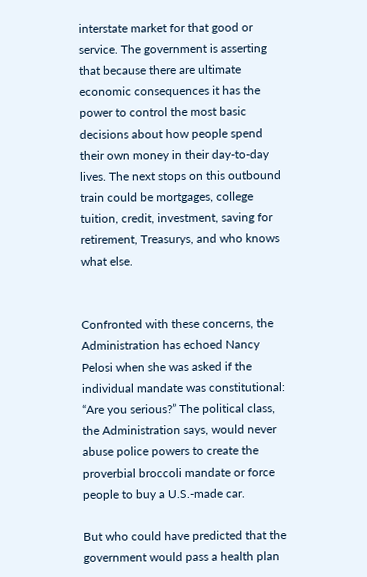interstate market for that good or service. The government is asserting that because there are ultimate economic consequences it has the power to control the most basic decisions about how people spend their own money in their day-to-day lives. The next stops on this outbound train could be mortgages, college tuition, credit, investment, saving for retirement, Treasurys, and who knows what else.


Confronted with these concerns, the Administration has echoed Nancy Pelosi when she was asked if the individual mandate was constitutional: “Are you serious?” The political class, the Administration says, would never abuse police powers to create the proverbial broccoli mandate or force people to buy a U.S.-made car.

But who could have predicted that the government would pass a health plan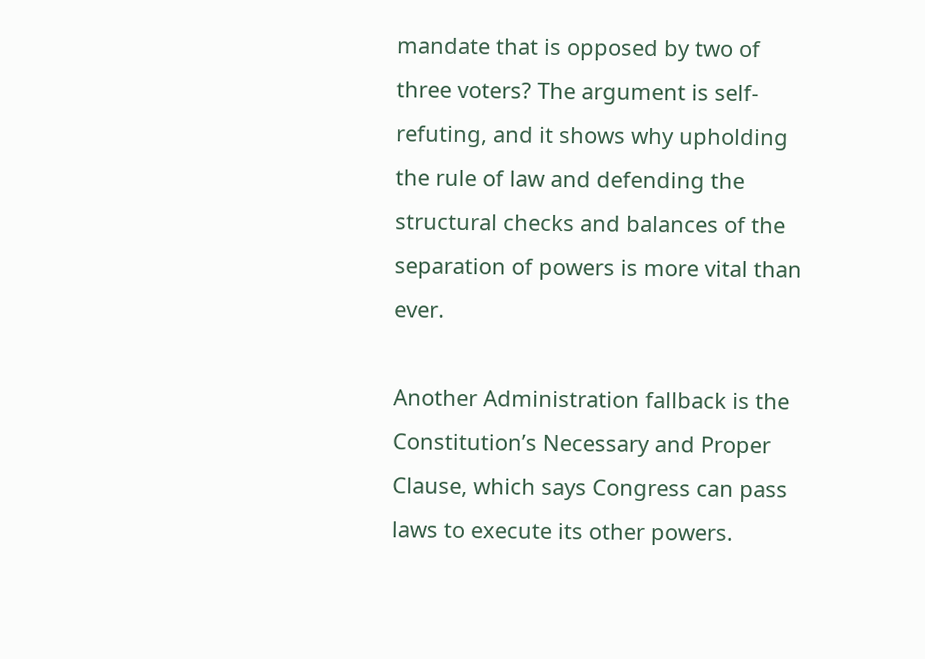mandate that is opposed by two of three voters? The argument is self-refuting, and it shows why upholding the rule of law and defending the structural checks and balances of the separation of powers is more vital than ever.

Another Administration fallback is the Constitution’s Necessary and Proper Clause, which says Congress can pass laws to execute its other powers.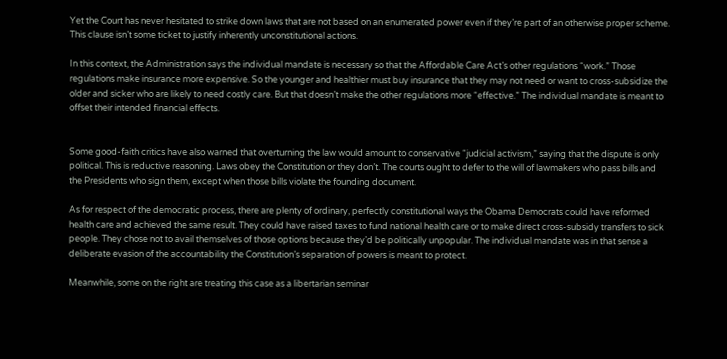Yet the Court has never hesitated to strike down laws that are not based on an enumerated power even if they’re part of an otherwise proper scheme. This clause isn’t some ticket to justify inherently unconstitutional actions.

In this context, the Administration says the individual mandate is necessary so that the Affordable Care Act’s other regulations “work.” Those regulations make insurance more expensive. So the younger and healthier must buy insurance that they may not need or want to cross-subsidize the older and sicker who are likely to need costly care. But that doesn’t make the other regulations more “effective.” The individual mandate is meant to offset their intended financial effects.


Some good-faith critics have also warned that overturning the law would amount to conservative “judicial activism,” saying that the dispute is only political. This is reductive reasoning. Laws obey the Constitution or they don’t. The courts ought to defer to the will of lawmakers who pass bills and the Presidents who sign them, except when those bills violate the founding document.

As for respect of the democratic process, there are plenty of ordinary, perfectly constitutional ways the Obama Democrats could have reformed health care and achieved the same result. They could have raised taxes to fund national health care or to make direct cross-subsidy transfers to sick people. They chose not to avail themselves of those options because they’d be politically unpopular. The individual mandate was in that sense a deliberate evasion of the accountability the Constitution’s separation of powers is meant to protect.

Meanwhile, some on the right are treating this case as a libertarian seminar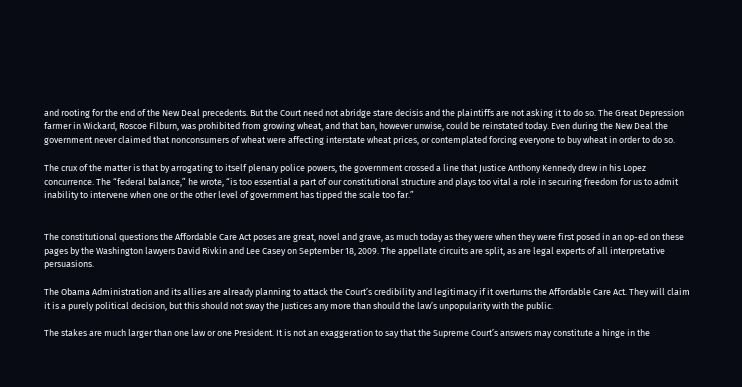and rooting for the end of the New Deal precedents. But the Court need not abridge stare decisis and the plaintiffs are not asking it to do so. The Great Depression farmer in Wickard, Roscoe Filburn, was prohibited from growing wheat, and that ban, however unwise, could be reinstated today. Even during the New Deal the government never claimed that nonconsumers of wheat were affecting interstate wheat prices, or contemplated forcing everyone to buy wheat in order to do so.

The crux of the matter is that by arrogating to itself plenary police powers, the government crossed a line that Justice Anthony Kennedy drew in his Lopez concurrence. The “federal balance,” he wrote, “is too essential a part of our constitutional structure and plays too vital a role in securing freedom for us to admit inability to intervene when one or the other level of government has tipped the scale too far.”


The constitutional questions the Affordable Care Act poses are great, novel and grave, as much today as they were when they were first posed in an op-ed on these pages by the Washington lawyers David Rivkin and Lee Casey on September 18, 2009. The appellate circuits are split, as are legal experts of all interpretative persuasions.

The Obama Administration and its allies are already planning to attack the Court’s credibility and legitimacy if it overturns the Affordable Care Act. They will claim it is a purely political decision, but this should not sway the Justices any more than should the law’s unpopularity with the public.

The stakes are much larger than one law or one President. It is not an exaggeration to say that the Supreme Court’s answers may constitute a hinge in the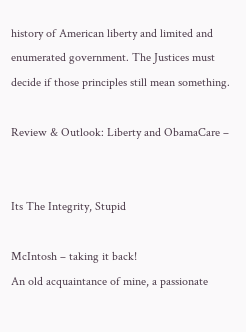history of American liberty and limited and enumerated government. The Justices must decide if those principles still mean something.

Review & Outlook: Liberty and ObamaCare –


Its The Integrity, Stupid

McIntosh – taking it back!
An old acquaintance of mine, a passionate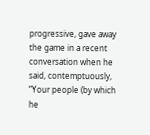progressive, gave away the game in a recent conversation when he said, contemptuously, “Your people (by which he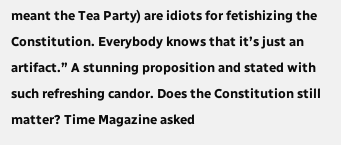meant the Tea Party) are idiots for fetishizing the Constitution. Everybody knows that it’s just an artifact.” A stunning proposition and stated with such refreshing candor. Does the Constitution still matter? Time Magazine asked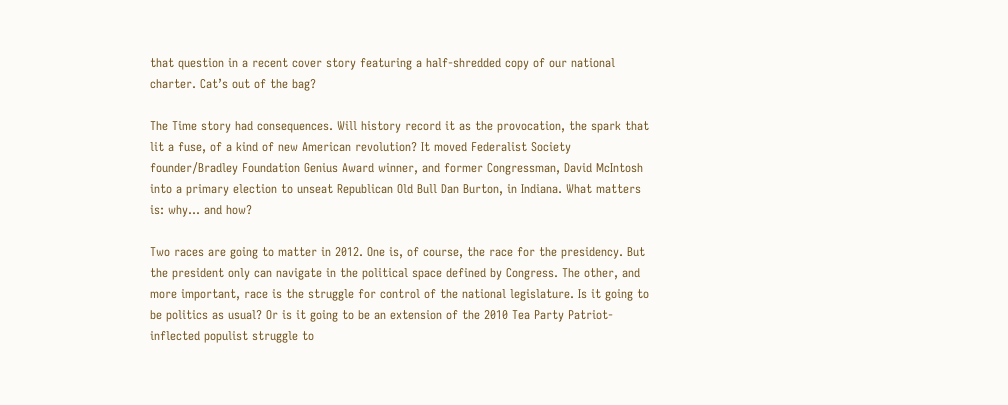that question in a recent cover story featuring a half-shredded copy of our national charter. Cat’s out of the bag?

The Time story had consequences. Will history record it as the provocation, the spark that lit a fuse, of a kind of new American revolution? It moved Federalist Society founder/Bradley Foundation Genius Award winner, and former Congressman, David McIntosh into a primary election to unseat Republican Old Bull Dan Burton, in Indiana. What matters is: why… and how?

Two races are going to matter in 2012. One is, of course, the race for the presidency. But the president only can navigate in the political space defined by Congress. The other, and more important, race is the struggle for control of the national legislature. Is it going to be politics as usual? Or is it going to be an extension of the 2010 Tea Party Patriot-inflected populist struggle to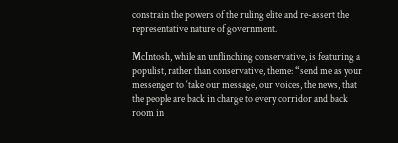constrain the powers of the ruling elite and re-assert the representative nature of government.

McIntosh, while an unflinching conservative, is featuring a populist, rather than conservative, theme: “send me as your messenger to ‘take our message, our voices, the news, that the people are back in charge to every corridor and back room in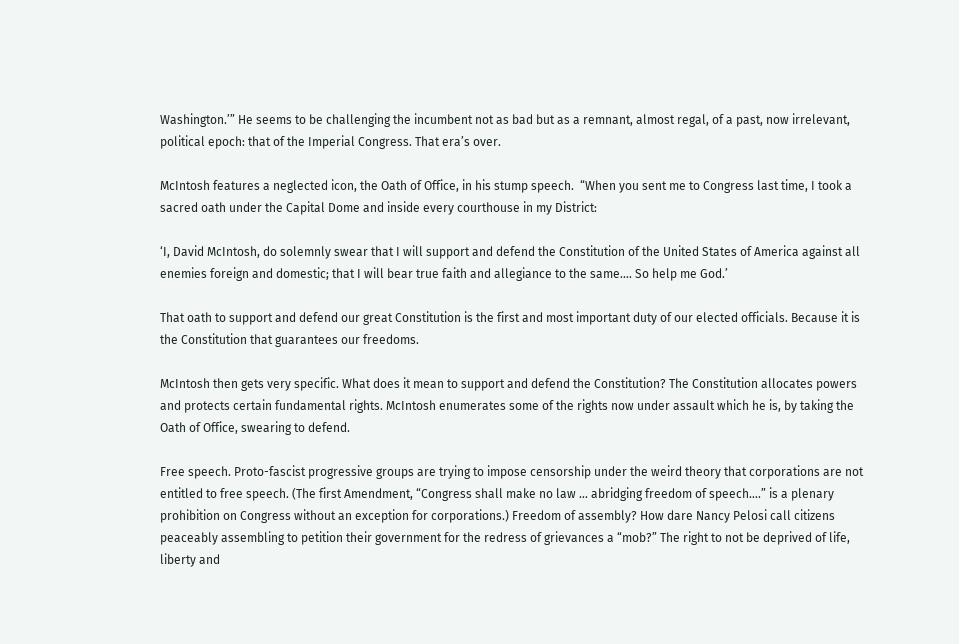Washington.’” He seems to be challenging the incumbent not as bad but as a remnant, almost regal, of a past, now irrelevant, political epoch: that of the Imperial Congress. That era’s over.

McIntosh features a neglected icon, the Oath of Office, in his stump speech.  “When you sent me to Congress last time, I took a sacred oath under the Capital Dome and inside every courthouse in my District:

‘I, David McIntosh, do solemnly swear that I will support and defend the Constitution of the United States of America against all enemies foreign and domestic; that I will bear true faith and allegiance to the same…. So help me God.’

That oath to support and defend our great Constitution is the first and most important duty of our elected officials. Because it is the Constitution that guarantees our freedoms.

McIntosh then gets very specific. What does it mean to support and defend the Constitution? The Constitution allocates powers and protects certain fundamental rights. McIntosh enumerates some of the rights now under assault which he is, by taking the Oath of Office, swearing to defend.

Free speech. Proto-fascist progressive groups are trying to impose censorship under the weird theory that corporations are not entitled to free speech. (The first Amendment, “Congress shall make no law … abridging freedom of speech….” is a plenary prohibition on Congress without an exception for corporations.) Freedom of assembly? How dare Nancy Pelosi call citizens peaceably assembling to petition their government for the redress of grievances a “mob?” The right to not be deprived of life, liberty and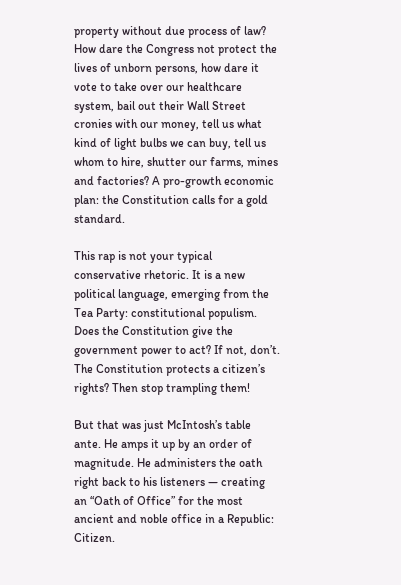property without due process of law? How dare the Congress not protect the lives of unborn persons, how dare it vote to take over our healthcare system, bail out their Wall Street cronies with our money, tell us what kind of light bulbs we can buy, tell us whom to hire, shutter our farms, mines and factories? A pro-growth economic plan: the Constitution calls for a gold standard.

This rap is not your typical conservative rhetoric. It is a new political language, emerging from the Tea Party: constitutional populism. Does the Constitution give the government power to act? If not, don’t. The Constitution protects a citizen’s rights? Then stop trampling them!

But that was just McIntosh’s table ante. He amps it up by an order of magnitude. He administers the oath right back to his listeners — creating an “Oath of Office” for the most ancient and noble office in a Republic: Citizen.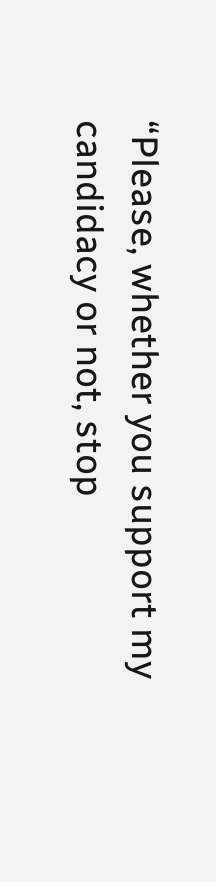“Please, whether you support my candidacy or not, stop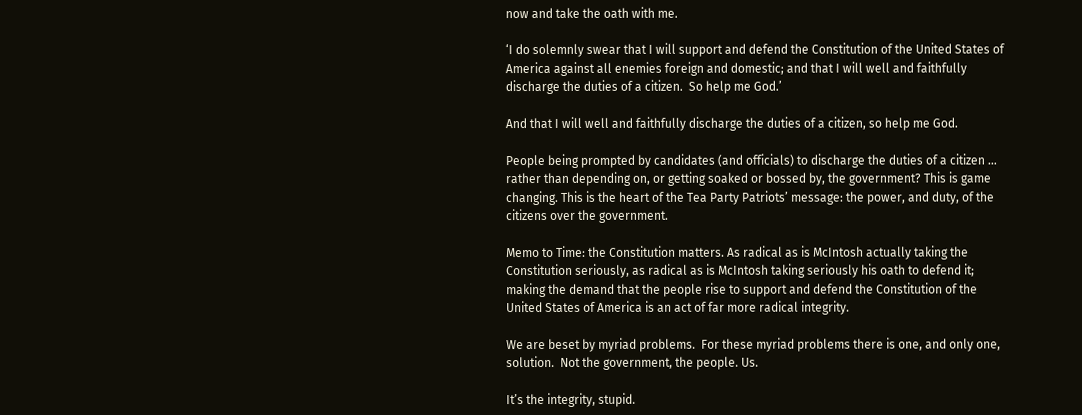now and take the oath with me.

‘I do solemnly swear that I will support and defend the Constitution of the United States of America against all enemies foreign and domestic; and that I will well and faithfully discharge the duties of a citizen.  So help me God.’

And that I will well and faithfully discharge the duties of a citizen, so help me God.

People being prompted by candidates (and officials) to discharge the duties of a citizen … rather than depending on, or getting soaked or bossed by, the government? This is game changing. This is the heart of the Tea Party Patriots’ message: the power, and duty, of the citizens over the government.

Memo to Time: the Constitution matters. As radical as is McIntosh actually taking the Constitution seriously, as radical as is McIntosh taking seriously his oath to defend it; making the demand that the people rise to support and defend the Constitution of the United States of America is an act of far more radical integrity.

We are beset by myriad problems.  For these myriad problems there is one, and only one, solution.  Not the government, the people. Us.

It’s the integrity, stupid.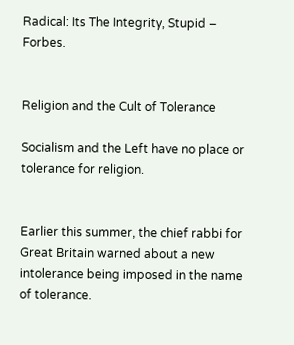Radical: Its The Integrity, Stupid – Forbes.


Religion and the Cult of Tolerance

Socialism and the Left have no place or tolerance for religion.


Earlier this summer, the chief rabbi for Great Britain warned about a new intolerance being imposed in the name of tolerance.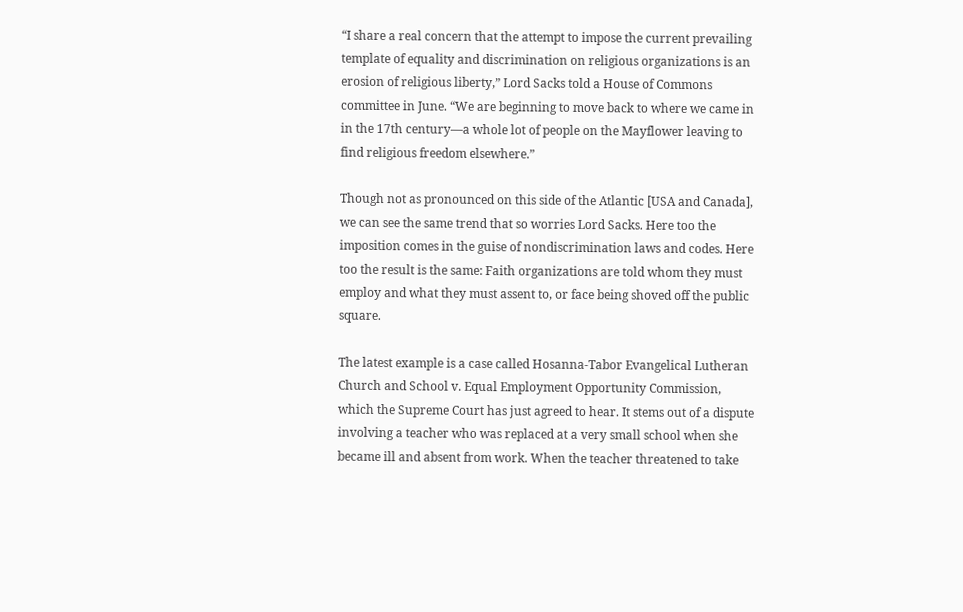“I share a real concern that the attempt to impose the current prevailing template of equality and discrimination on religious organizations is an erosion of religious liberty,” Lord Sacks told a House of Commons committee in June. “We are beginning to move back to where we came in in the 17th century—a whole lot of people on the Mayflower leaving to find religious freedom elsewhere.”

Though not as pronounced on this side of the Atlantic [USA and Canada], we can see the same trend that so worries Lord Sacks. Here too the imposition comes in the guise of nondiscrimination laws and codes. Here too the result is the same: Faith organizations are told whom they must employ and what they must assent to, or face being shoved off the public square.

The latest example is a case called Hosanna-Tabor Evangelical Lutheran Church and School v. Equal Employment Opportunity Commission, which the Supreme Court has just agreed to hear. It stems out of a dispute involving a teacher who was replaced at a very small school when she became ill and absent from work. When the teacher threatened to take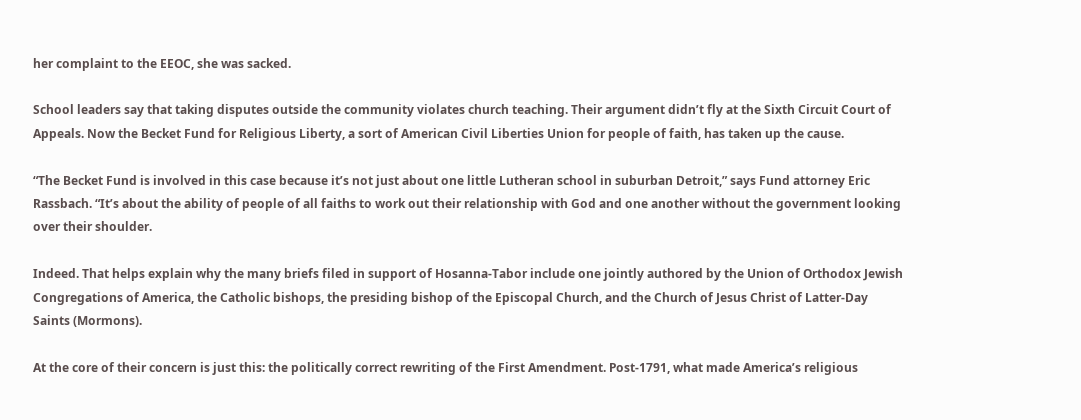her complaint to the EEOC, she was sacked.

School leaders say that taking disputes outside the community violates church teaching. Their argument didn’t fly at the Sixth Circuit Court of Appeals. Now the Becket Fund for Religious Liberty, a sort of American Civil Liberties Union for people of faith, has taken up the cause.

“The Becket Fund is involved in this case because it’s not just about one little Lutheran school in suburban Detroit,” says Fund attorney Eric Rassbach. “It’s about the ability of people of all faiths to work out their relationship with God and one another without the government looking over their shoulder.

Indeed. That helps explain why the many briefs filed in support of Hosanna-Tabor include one jointly authored by the Union of Orthodox Jewish Congregations of America, the Catholic bishops, the presiding bishop of the Episcopal Church, and the Church of Jesus Christ of Latter-Day Saints (Mormons).

At the core of their concern is just this: the politically correct rewriting of the First Amendment. Post-1791, what made America’s religious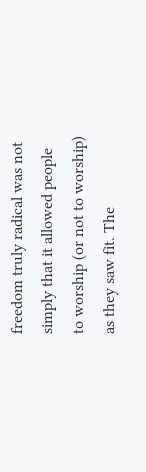freedom truly radical was not simply that it allowed people to worship (or not to worship) as they saw fit. The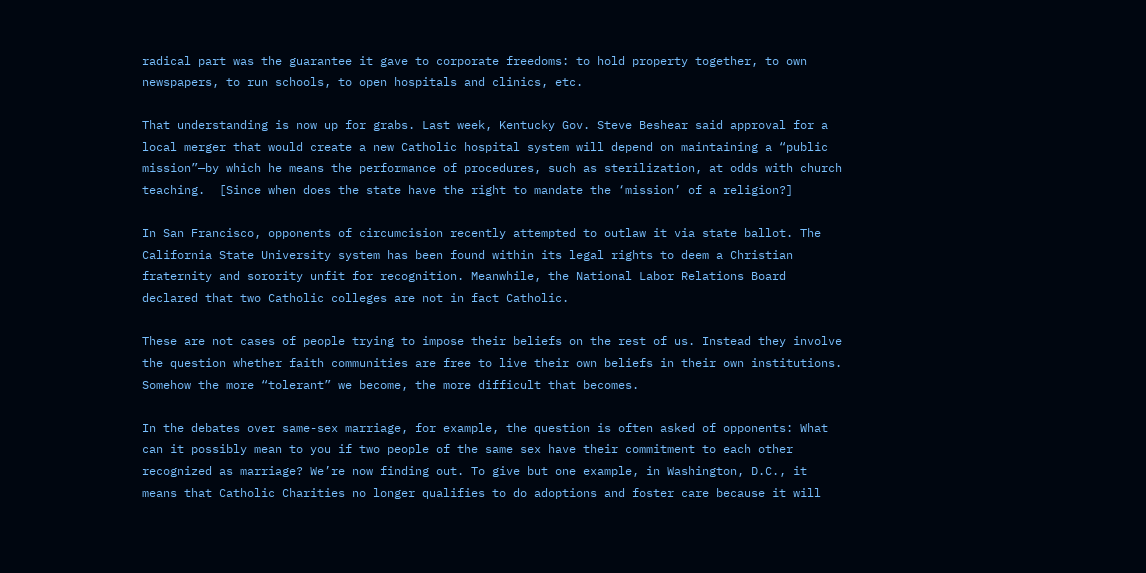radical part was the guarantee it gave to corporate freedoms: to hold property together, to own newspapers, to run schools, to open hospitals and clinics, etc.

That understanding is now up for grabs. Last week, Kentucky Gov. Steve Beshear said approval for a local merger that would create a new Catholic hospital system will depend on maintaining a “public mission”—by which he means the performance of procedures, such as sterilization, at odds with church teaching.  [Since when does the state have the right to mandate the ‘mission’ of a religion?]

In San Francisco, opponents of circumcision recently attempted to outlaw it via state ballot. The California State University system has been found within its legal rights to deem a Christian fraternity and sorority unfit for recognition. Meanwhile, the National Labor Relations Board declared that two Catholic colleges are not in fact Catholic.

These are not cases of people trying to impose their beliefs on the rest of us. Instead they involve the question whether faith communities are free to live their own beliefs in their own institutions. Somehow the more “tolerant” we become, the more difficult that becomes.

In the debates over same-sex marriage, for example, the question is often asked of opponents: What can it possibly mean to you if two people of the same sex have their commitment to each other recognized as marriage? We’re now finding out. To give but one example, in Washington, D.C., it means that Catholic Charities no longer qualifies to do adoptions and foster care because it will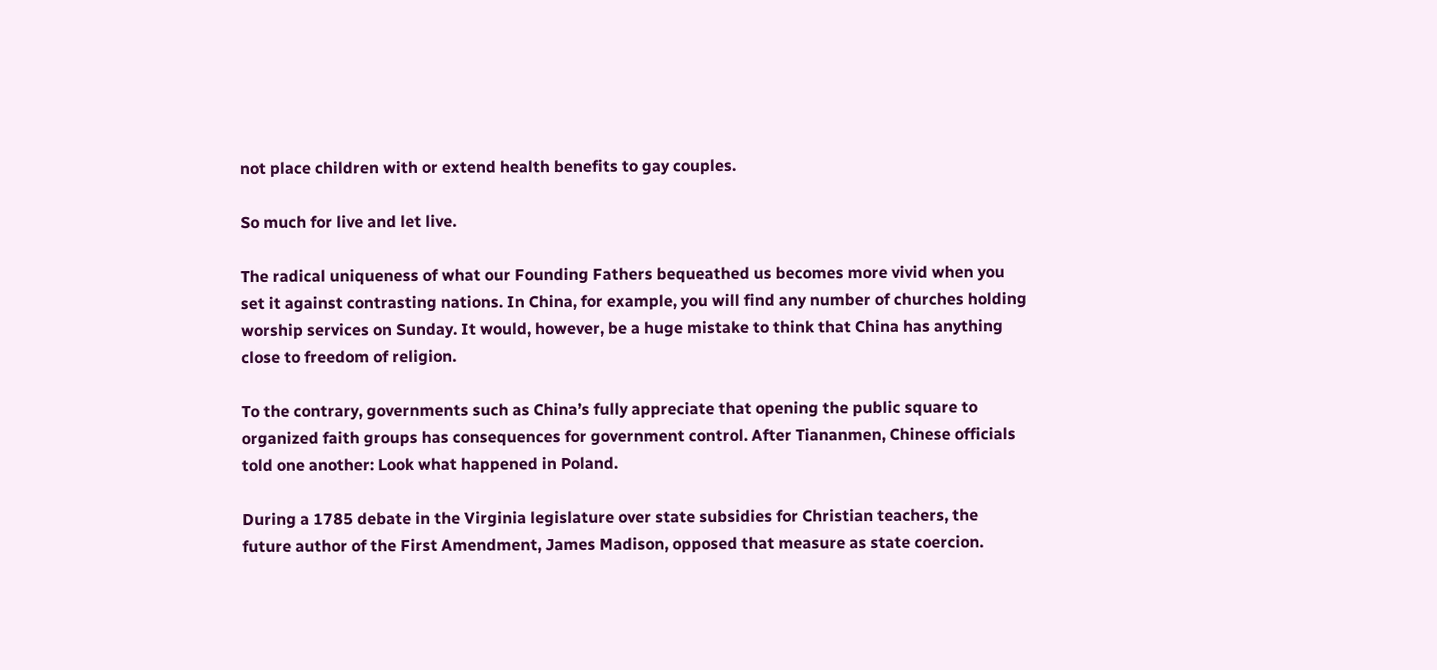not place children with or extend health benefits to gay couples.

So much for live and let live.

The radical uniqueness of what our Founding Fathers bequeathed us becomes more vivid when you set it against contrasting nations. In China, for example, you will find any number of churches holding worship services on Sunday. It would, however, be a huge mistake to think that China has anything close to freedom of religion.

To the contrary, governments such as China’s fully appreciate that opening the public square to organized faith groups has consequences for government control. After Tiananmen, Chinese officials told one another: Look what happened in Poland.

During a 1785 debate in the Virginia legislature over state subsidies for Christian teachers, the future author of the First Amendment, James Madison, opposed that measure as state coercion.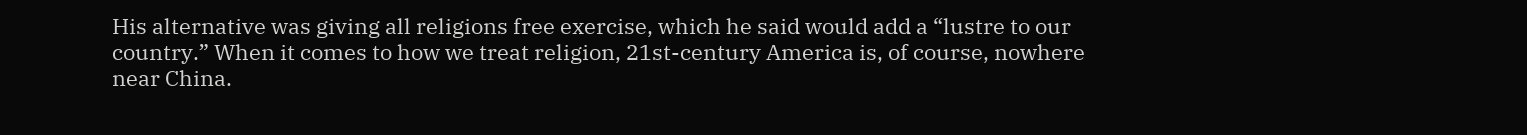His alternative was giving all religions free exercise, which he said would add a “lustre to our country.” When it comes to how we treat religion, 21st-century America is, of course, nowhere near China.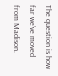The question is how far we’ve moved from Madison.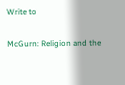Write to

McGurn: Religion and the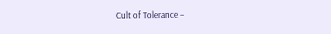Cult of Tolerance –